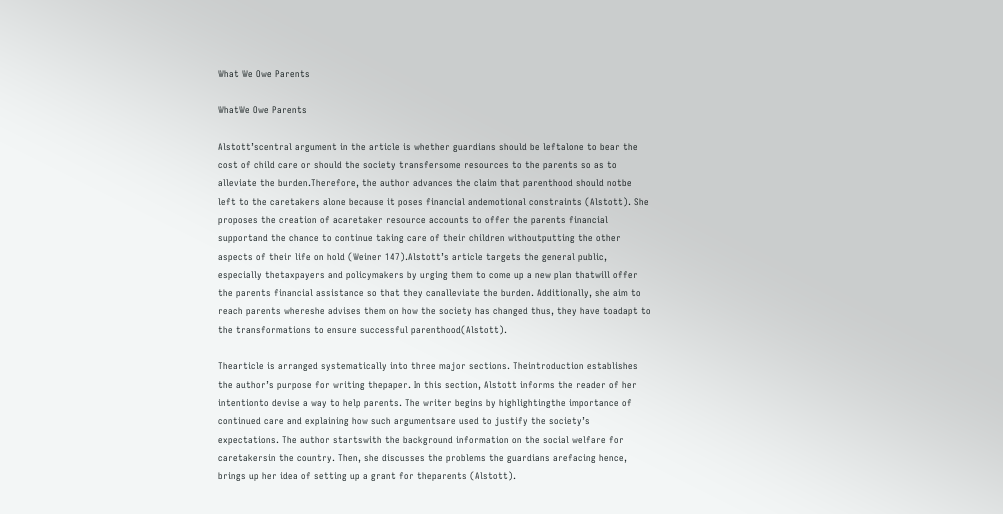What We Owe Parents

WhatWe Owe Parents

Alstott’scentral argument in the article is whether guardians should be leftalone to bear the cost of child care or should the society transfersome resources to the parents so as to alleviate the burden.Therefore, the author advances the claim that parenthood should notbe left to the caretakers alone because it poses financial andemotional constraints (Alstott). She proposes the creation of acaretaker resource accounts to offer the parents financial supportand the chance to continue taking care of their children withoutputting the other aspects of their life on hold (Weiner 147).Alstott’s article targets the general public, especially thetaxpayers and policymakers by urging them to come up a new plan thatwill offer the parents financial assistance so that they canalleviate the burden. Additionally, she aim to reach parents whereshe advises them on how the society has changed thus, they have toadapt to the transformations to ensure successful parenthood(Alstott).

Thearticle is arranged systematically into three major sections. Theintroduction establishes the author’s purpose for writing thepaper. In this section, Alstott informs the reader of her intentionto devise a way to help parents. The writer begins by highlightingthe importance of continued care and explaining how such argumentsare used to justify the society’s expectations. The author startswith the background information on the social welfare for caretakersin the country. Then, she discusses the problems the guardians arefacing hence, brings up her idea of setting up a grant for theparents (Alstott).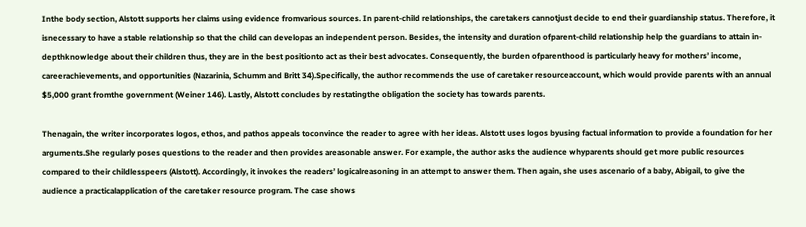Inthe body section, Alstott supports her claims using evidence fromvarious sources. In parent-child relationships, the caretakers cannotjust decide to end their guardianship status. Therefore, it isnecessary to have a stable relationship so that the child can developas an independent person. Besides, the intensity and duration ofparent-child relationship help the guardians to attain in-depthknowledge about their children thus, they are in the best positionto act as their best advocates. Consequently, the burden ofparenthood is particularly heavy for mothers’ income, careerachievements, and opportunities (Nazarinia, Schumm and Britt 34).Specifically, the author recommends the use of caretaker resourceaccount, which would provide parents with an annual $5,000 grant fromthe government (Weiner 146). Lastly, Alstott concludes by restatingthe obligation the society has towards parents.

Thenagain, the writer incorporates logos, ethos, and pathos appeals toconvince the reader to agree with her ideas. Alstott uses logos byusing factual information to provide a foundation for her arguments.She regularly poses questions to the reader and then provides areasonable answer. For example, the author asks the audience whyparents should get more public resources compared to their childlesspeers (Alstott). Accordingly, it invokes the readers’ logicalreasoning in an attempt to answer them. Then again, she uses ascenario of a baby, Abigail, to give the audience a practicalapplication of the caretaker resource program. The case shows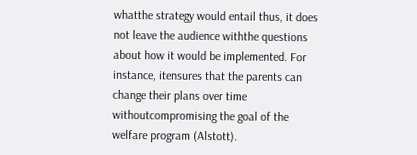whatthe strategy would entail thus, it does not leave the audience withthe questions about how it would be implemented. For instance, itensures that the parents can change their plans over time withoutcompromising the goal of the welfare program (Alstott).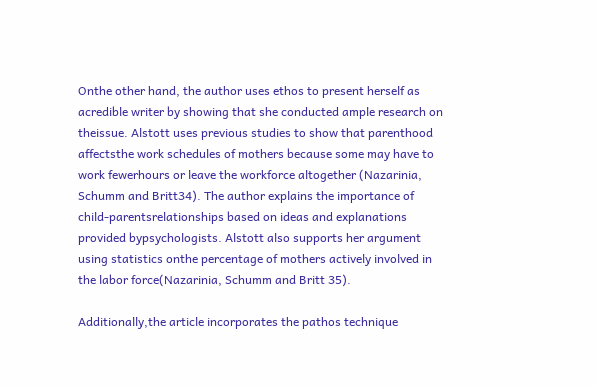Onthe other hand, the author uses ethos to present herself as acredible writer by showing that she conducted ample research on theissue. Alstott uses previous studies to show that parenthood affectsthe work schedules of mothers because some may have to work fewerhours or leave the workforce altogether (Nazarinia, Schumm and Britt34). The author explains the importance of child-parentsrelationships based on ideas and explanations provided bypsychologists. Alstott also supports her argument using statistics onthe percentage of mothers actively involved in the labor force(Nazarinia, Schumm and Britt 35).

Additionally,the article incorporates the pathos technique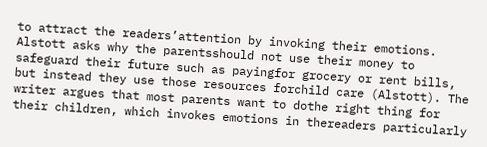to attract the readers’attention by invoking their emotions. Alstott asks why the parentsshould not use their money to safeguard their future such as payingfor grocery or rent bills, but instead they use those resources forchild care (Alstott). The writer argues that most parents want to dothe right thing for their children, which invokes emotions in thereaders particularly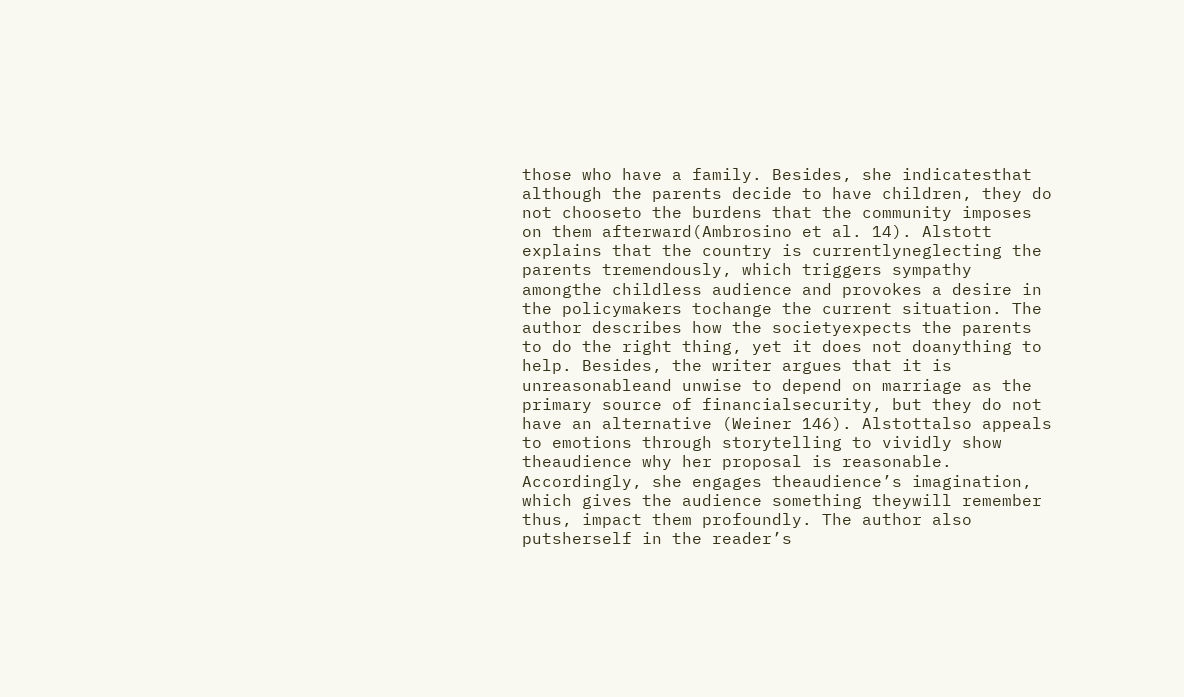those who have a family. Besides, she indicatesthat although the parents decide to have children, they do not chooseto the burdens that the community imposes on them afterward(Ambrosino et al. 14). Alstott explains that the country is currentlyneglecting the parents tremendously, which triggers sympathy amongthe childless audience and provokes a desire in the policymakers tochange the current situation. The author describes how the societyexpects the parents to do the right thing, yet it does not doanything to help. Besides, the writer argues that it is unreasonableand unwise to depend on marriage as the primary source of financialsecurity, but they do not have an alternative (Weiner 146). Alstottalso appeals to emotions through storytelling to vividly show theaudience why her proposal is reasonable. Accordingly, she engages theaudience’s imagination, which gives the audience something theywill remember thus, impact them profoundly. The author also putsherself in the reader’s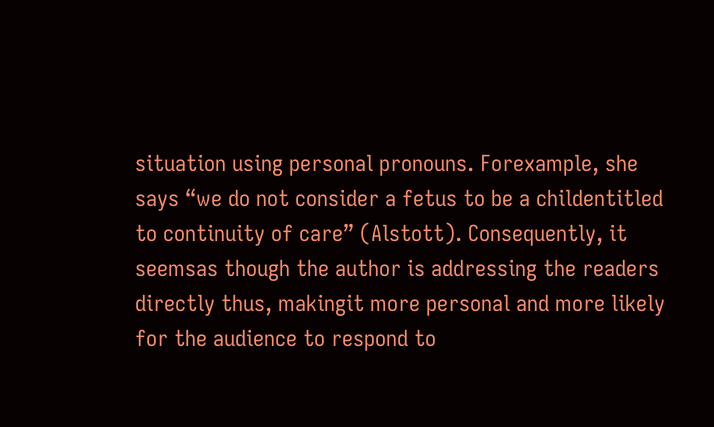situation using personal pronouns. Forexample, she says “we do not consider a fetus to be a childentitled to continuity of care” (Alstott). Consequently, it seemsas though the author is addressing the readers directly thus, makingit more personal and more likely for the audience to respond to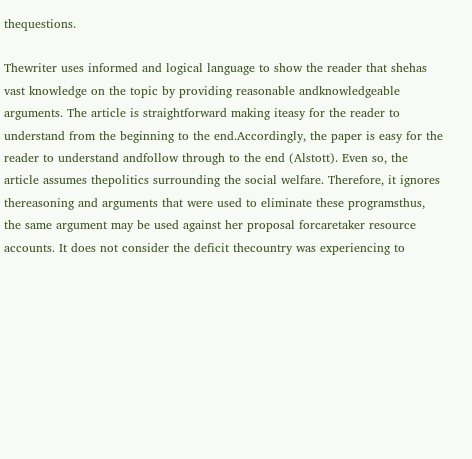thequestions.

Thewriter uses informed and logical language to show the reader that shehas vast knowledge on the topic by providing reasonable andknowledgeable arguments. The article is straightforward making iteasy for the reader to understand from the beginning to the end.Accordingly, the paper is easy for the reader to understand andfollow through to the end (Alstott). Even so, the article assumes thepolitics surrounding the social welfare. Therefore, it ignores thereasoning and arguments that were used to eliminate these programsthus, the same argument may be used against her proposal forcaretaker resource accounts. It does not consider the deficit thecountry was experiencing to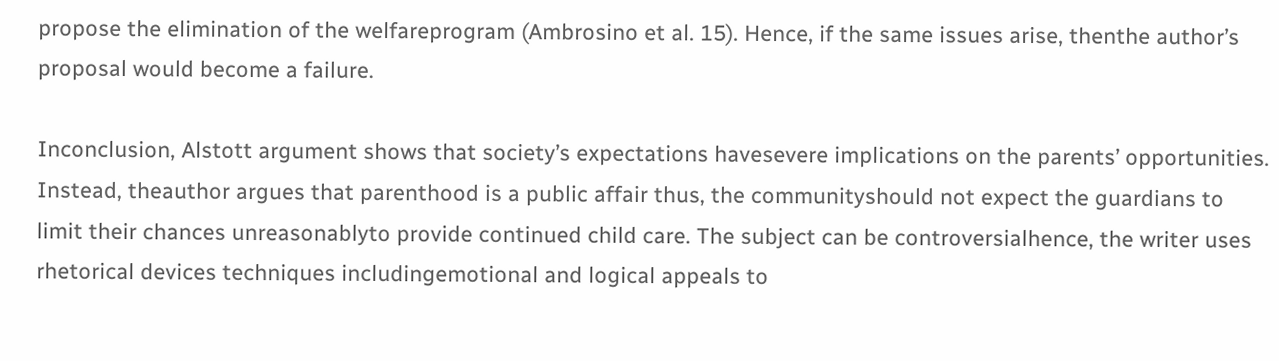propose the elimination of the welfareprogram (Ambrosino et al. 15). Hence, if the same issues arise, thenthe author’s proposal would become a failure.

Inconclusion, Alstott argument shows that society’s expectations havesevere implications on the parents’ opportunities. Instead, theauthor argues that parenthood is a public affair thus, the communityshould not expect the guardians to limit their chances unreasonablyto provide continued child care. The subject can be controversialhence, the writer uses rhetorical devices techniques includingemotional and logical appeals to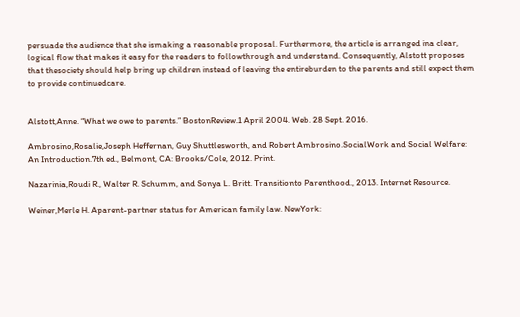persuade the audience that she ismaking a reasonable proposal. Furthermore, the article is arranged ina clear, logical flow that makes it easy for the readers to followthrough and understand. Consequently, Alstott proposes that thesociety should help bring up children instead of leaving the entireburden to the parents and still expect them to provide continuedcare.


Alstott,Anne. “What we owe to parents.” BostonReview.1 April 2004. Web. 28 Sept. 2016.

Ambrosino,Rosalie,Joseph Heffernan, Guy Shuttlesworth, and Robert Ambrosino.SocialWork and Social Welfare: An Introduction.7th ed., Belmont, CA: Brooks/Cole, 2012. Print.

Nazarinia,Roudi R., Walter R. Schumm, and Sonya L. Britt. Transitionto Parenthood., 2013. Internet Resource.

Weiner,Merle H. Aparent-partner status for American family law. NewYork: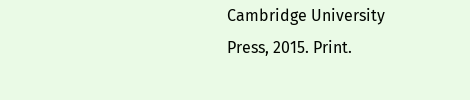Cambridge University Press, 2015. Print.